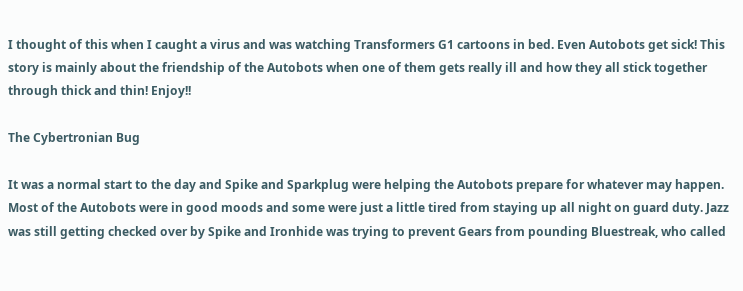I thought of this when I caught a virus and was watching Transformers G1 cartoons in bed. Even Autobots get sick! This story is mainly about the friendship of the Autobots when one of them gets really ill and how they all stick together through thick and thin! Enjoy!!

The Cybertronian Bug

It was a normal start to the day and Spike and Sparkplug were helping the Autobots prepare for whatever may happen. Most of the Autobots were in good moods and some were just a little tired from staying up all night on guard duty. Jazz was still getting checked over by Spike and Ironhide was trying to prevent Gears from pounding Bluestreak, who called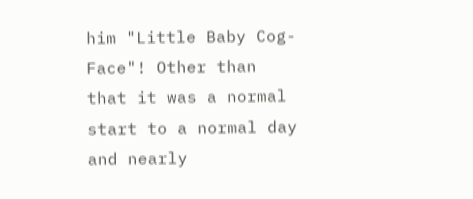him "Little Baby Cog-Face"! Other than that it was a normal start to a normal day and nearly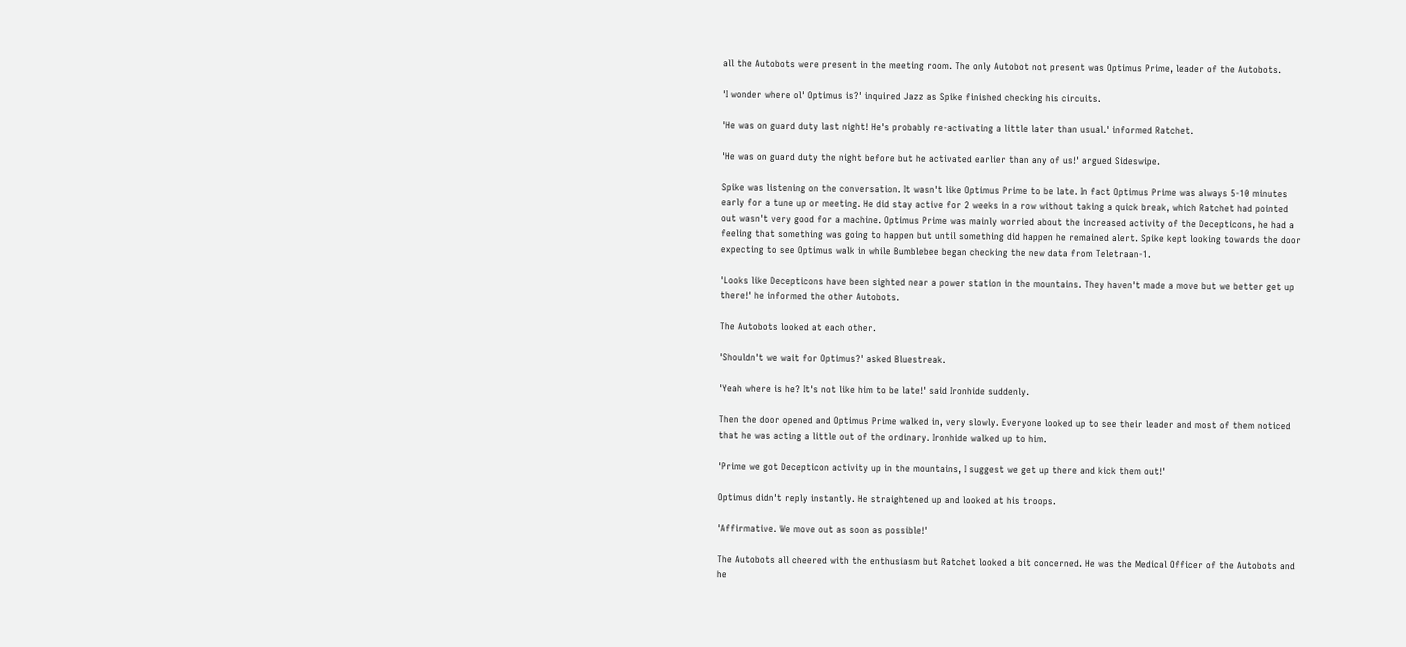all the Autobots were present in the meeting room. The only Autobot not present was Optimus Prime, leader of the Autobots.

'I wonder where ol' Optimus is?' inquired Jazz as Spike finished checking his circuits.

'He was on guard duty last night! He's probably re-activating a little later than usual.' informed Ratchet.

'He was on guard duty the night before but he activated earlier than any of us!' argued Sideswipe.

Spike was listening on the conversation. It wasn't like Optimus Prime to be late. In fact Optimus Prime was always 5-10 minutes early for a tune up or meeting. He did stay active for 2 weeks in a row without taking a quick break, which Ratchet had pointed out wasn't very good for a machine. Optimus Prime was mainly worried about the increased activity of the Decepticons, he had a feeling that something was going to happen but until something did happen he remained alert. Spike kept looking towards the door expecting to see Optimus walk in while Bumblebee began checking the new data from Teletraan-1.

'Looks like Decepticons have been sighted near a power station in the mountains. They haven't made a move but we better get up there!' he informed the other Autobots.

The Autobots looked at each other.

'Shouldn't we wait for Optimus?' asked Bluestreak.

'Yeah where is he? It's not like him to be late!' said Ironhide suddenly.

Then the door opened and Optimus Prime walked in, very slowly. Everyone looked up to see their leader and most of them noticed that he was acting a little out of the ordinary. Ironhide walked up to him.

'Prime we got Decepticon activity up in the mountains, I suggest we get up there and kick them out!'

Optimus didn't reply instantly. He straightened up and looked at his troops.

'Affirmative. We move out as soon as possible!'

The Autobots all cheered with the enthusiasm but Ratchet looked a bit concerned. He was the Medical Officer of the Autobots and he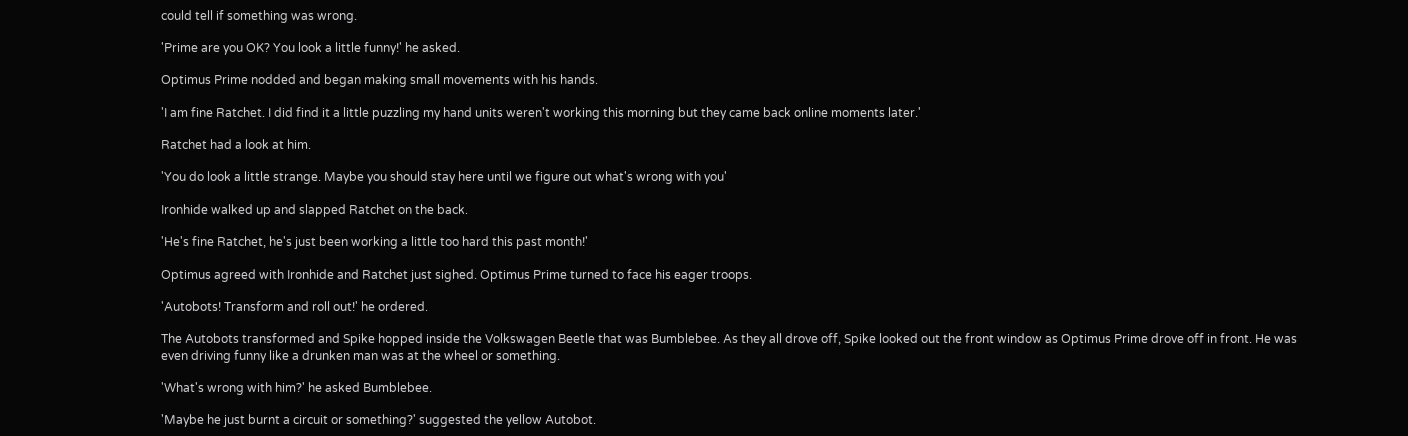could tell if something was wrong.

'Prime are you OK? You look a little funny!' he asked.

Optimus Prime nodded and began making small movements with his hands.

'I am fine Ratchet. I did find it a little puzzling my hand units weren't working this morning but they came back online moments later.'

Ratchet had a look at him.

'You do look a little strange. Maybe you should stay here until we figure out what's wrong with you'

Ironhide walked up and slapped Ratchet on the back.

'He's fine Ratchet, he's just been working a little too hard this past month!'

Optimus agreed with Ironhide and Ratchet just sighed. Optimus Prime turned to face his eager troops.

'Autobots! Transform and roll out!' he ordered.

The Autobots transformed and Spike hopped inside the Volkswagen Beetle that was Bumblebee. As they all drove off, Spike looked out the front window as Optimus Prime drove off in front. He was even driving funny like a drunken man was at the wheel or something.

'What's wrong with him?' he asked Bumblebee.

'Maybe he just burnt a circuit or something?' suggested the yellow Autobot.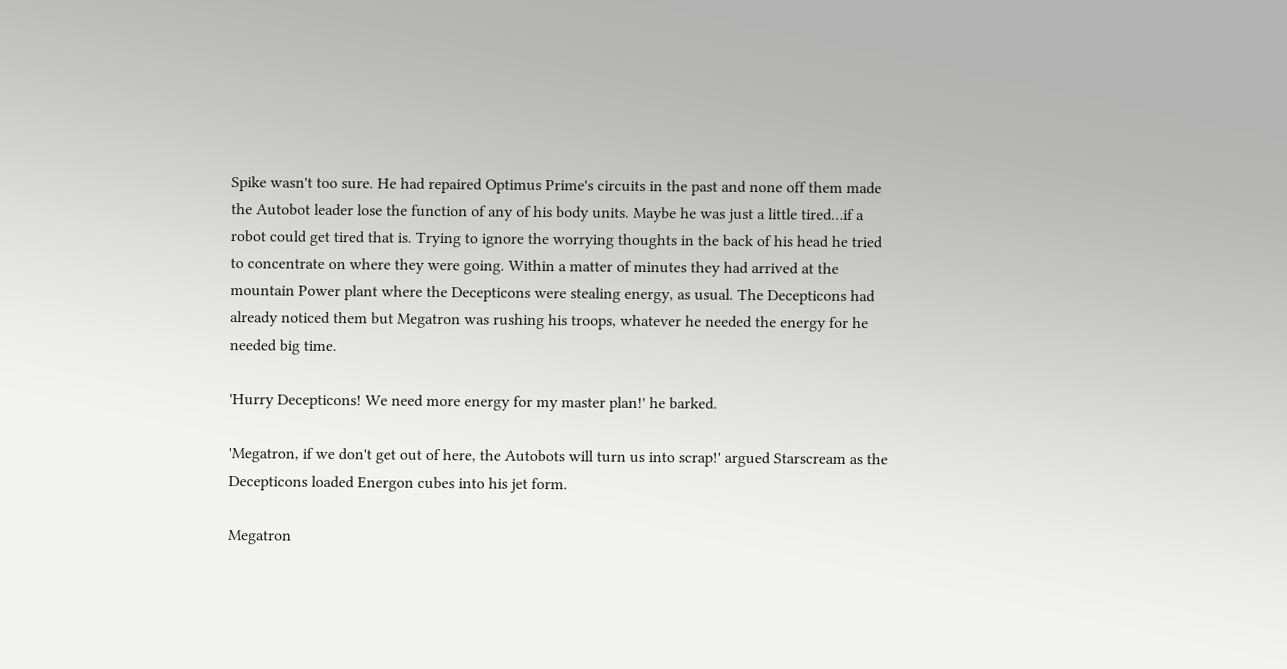Spike wasn't too sure. He had repaired Optimus Prime's circuits in the past and none off them made the Autobot leader lose the function of any of his body units. Maybe he was just a little tired…if a robot could get tired that is. Trying to ignore the worrying thoughts in the back of his head he tried to concentrate on where they were going. Within a matter of minutes they had arrived at the mountain Power plant where the Decepticons were stealing energy, as usual. The Decepticons had already noticed them but Megatron was rushing his troops, whatever he needed the energy for he needed big time.

'Hurry Decepticons! We need more energy for my master plan!' he barked.

'Megatron, if we don't get out of here, the Autobots will turn us into scrap!' argued Starscream as the Decepticons loaded Energon cubes into his jet form.

Megatron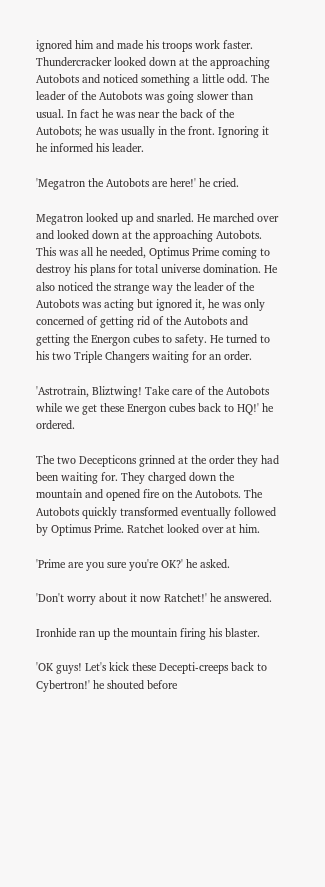ignored him and made his troops work faster. Thundercracker looked down at the approaching Autobots and noticed something a little odd. The leader of the Autobots was going slower than usual. In fact he was near the back of the Autobots; he was usually in the front. Ignoring it he informed his leader.

'Megatron the Autobots are here!' he cried.

Megatron looked up and snarled. He marched over and looked down at the approaching Autobots. This was all he needed, Optimus Prime coming to destroy his plans for total universe domination. He also noticed the strange way the leader of the Autobots was acting but ignored it, he was only concerned of getting rid of the Autobots and getting the Energon cubes to safety. He turned to his two Triple Changers waiting for an order.

'Astrotrain, Bliztwing! Take care of the Autobots while we get these Energon cubes back to HQ!' he ordered.

The two Decepticons grinned at the order they had been waiting for. They charged down the mountain and opened fire on the Autobots. The Autobots quickly transformed eventually followed by Optimus Prime. Ratchet looked over at him.

'Prime are you sure you're OK?' he asked.

'Don't worry about it now Ratchet!' he answered.

Ironhide ran up the mountain firing his blaster.

'OK guys! Let's kick these Decepti-creeps back to Cybertron!' he shouted before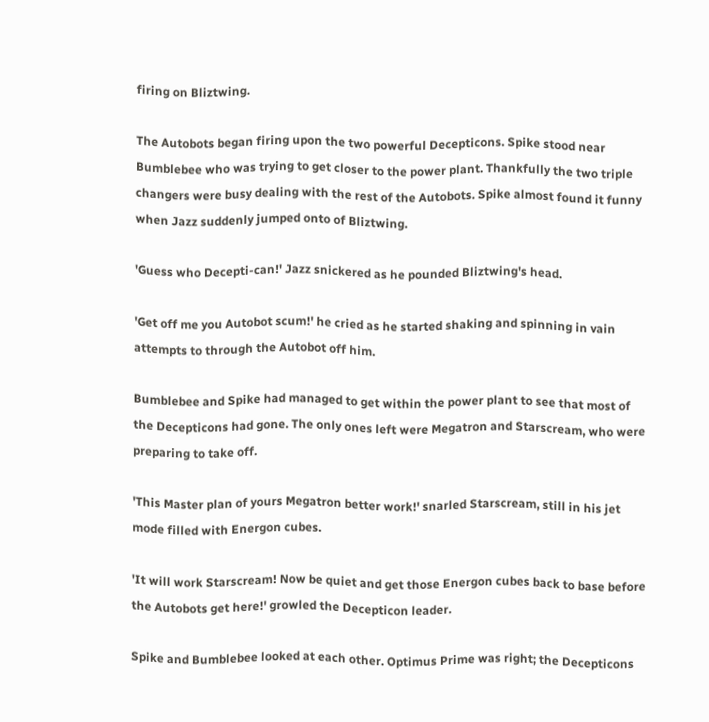firing on Bliztwing.

The Autobots began firing upon the two powerful Decepticons. Spike stood near Bumblebee who was trying to get closer to the power plant. Thankfully the two triple changers were busy dealing with the rest of the Autobots. Spike almost found it funny when Jazz suddenly jumped onto of Bliztwing.

'Guess who Decepti-can!' Jazz snickered as he pounded Bliztwing's head.

'Get off me you Autobot scum!' he cried as he started shaking and spinning in vain attempts to through the Autobot off him.

Bumblebee and Spike had managed to get within the power plant to see that most of the Decepticons had gone. The only ones left were Megatron and Starscream, who were preparing to take off.

'This Master plan of yours Megatron better work!' snarled Starscream, still in his jet mode filled with Energon cubes.

'It will work Starscream! Now be quiet and get those Energon cubes back to base before the Autobots get here!' growled the Decepticon leader.

Spike and Bumblebee looked at each other. Optimus Prime was right; the Decepticons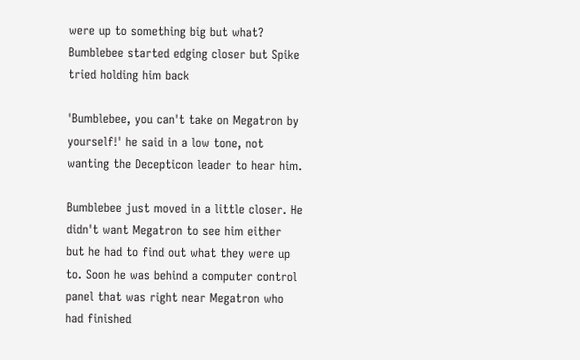were up to something big but what? Bumblebee started edging closer but Spike tried holding him back

'Bumblebee, you can't take on Megatron by yourself!' he said in a low tone, not wanting the Decepticon leader to hear him.

Bumblebee just moved in a little closer. He didn't want Megatron to see him either but he had to find out what they were up to. Soon he was behind a computer control panel that was right near Megatron who had finished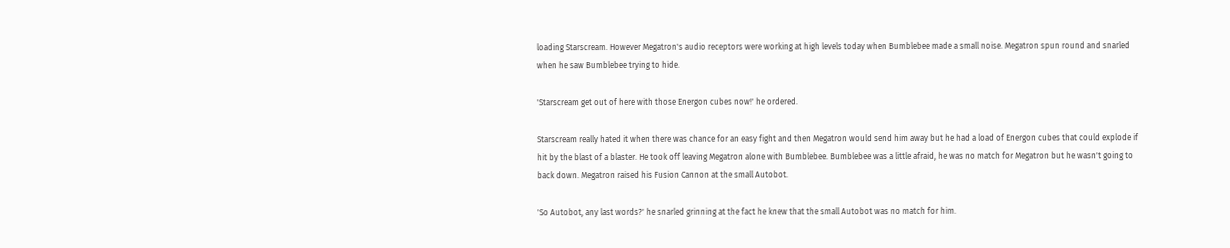loading Starscream. However Megatron's audio receptors were working at high levels today when Bumblebee made a small noise. Megatron spun round and snarled when he saw Bumblebee trying to hide.

'Starscream get out of here with those Energon cubes now!' he ordered.

Starscream really hated it when there was chance for an easy fight and then Megatron would send him away but he had a load of Energon cubes that could explode if hit by the blast of a blaster. He took off leaving Megatron alone with Bumblebee. Bumblebee was a little afraid, he was no match for Megatron but he wasn't going to back down. Megatron raised his Fusion Cannon at the small Autobot.

'So Autobot, any last words?' he snarled grinning at the fact he knew that the small Autobot was no match for him.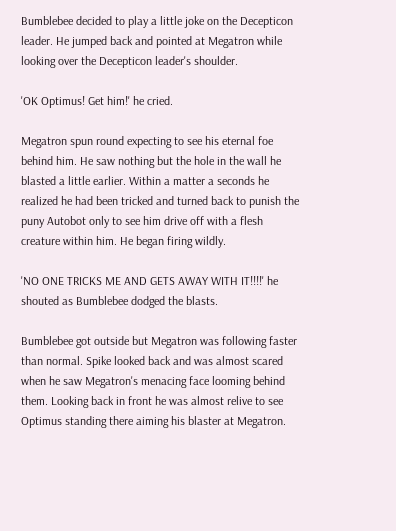Bumblebee decided to play a little joke on the Decepticon leader. He jumped back and pointed at Megatron while looking over the Decepticon leader's shoulder.

'OK Optimus! Get him!' he cried.

Megatron spun round expecting to see his eternal foe behind him. He saw nothing but the hole in the wall he blasted a little earlier. Within a matter a seconds he realized he had been tricked and turned back to punish the puny Autobot only to see him drive off with a flesh creature within him. He began firing wildly.

'NO ONE TRICKS ME AND GETS AWAY WITH IT!!!!' he shouted as Bumblebee dodged the blasts.

Bumblebee got outside but Megatron was following faster than normal. Spike looked back and was almost scared when he saw Megatron's menacing face looming behind them. Looking back in front he was almost relive to see Optimus standing there aiming his blaster at Megatron.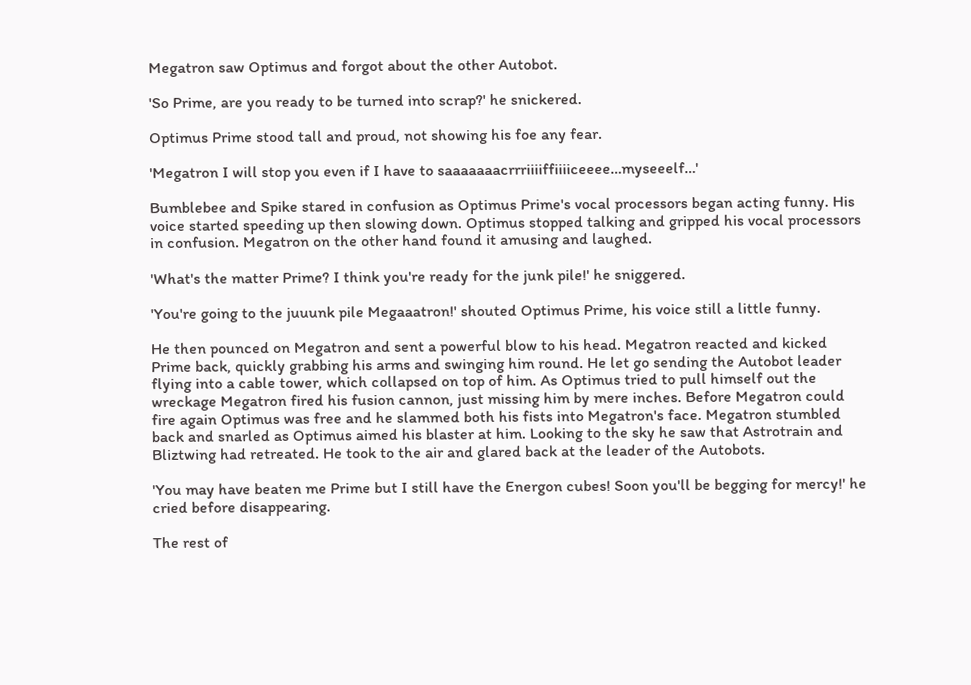Megatron saw Optimus and forgot about the other Autobot.

'So Prime, are you ready to be turned into scrap?' he snickered.

Optimus Prime stood tall and proud, not showing his foe any fear.

'Megatron I will stop you even if I have to saaaaaaacrrriiiiffiiiiceeee…myseeelf…'

Bumblebee and Spike stared in confusion as Optimus Prime's vocal processors began acting funny. His voice started speeding up then slowing down. Optimus stopped talking and gripped his vocal processors in confusion. Megatron on the other hand found it amusing and laughed.

'What's the matter Prime? I think you're ready for the junk pile!' he sniggered.

'You're going to the juuunk pile Megaaatron!' shouted Optimus Prime, his voice still a little funny.

He then pounced on Megatron and sent a powerful blow to his head. Megatron reacted and kicked Prime back, quickly grabbing his arms and swinging him round. He let go sending the Autobot leader flying into a cable tower, which collapsed on top of him. As Optimus tried to pull himself out the wreckage Megatron fired his fusion cannon, just missing him by mere inches. Before Megatron could fire again Optimus was free and he slammed both his fists into Megatron's face. Megatron stumbled back and snarled as Optimus aimed his blaster at him. Looking to the sky he saw that Astrotrain and Bliztwing had retreated. He took to the air and glared back at the leader of the Autobots.

'You may have beaten me Prime but I still have the Energon cubes! Soon you'll be begging for mercy!' he cried before disappearing.

The rest of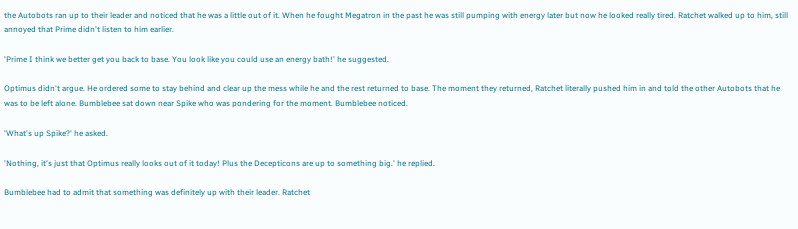the Autobots ran up to their leader and noticed that he was a little out of it. When he fought Megatron in the past he was still pumping with energy later but now he looked really tired. Ratchet walked up to him, still annoyed that Prime didn't listen to him earlier.

'Prime I think we better get you back to base. You look like you could use an energy bath!' he suggested.

Optimus didn't argue. He ordered some to stay behind and clear up the mess while he and the rest returned to base. The moment they returned, Ratchet literally pushed him in and told the other Autobots that he was to be left alone. Bumblebee sat down near Spike who was pondering for the moment. Bumblebee noticed.

'What's up Spike?' he asked.

'Nothing, it's just that Optimus really looks out of it today! Plus the Decepticons are up to something big.' he replied.

Bumblebee had to admit that something was definitely up with their leader. Ratchet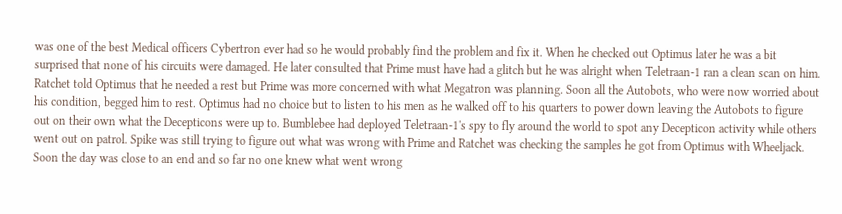was one of the best Medical officers Cybertron ever had so he would probably find the problem and fix it. When he checked out Optimus later he was a bit surprised that none of his circuits were damaged. He later consulted that Prime must have had a glitch but he was alright when Teletraan-1 ran a clean scan on him. Ratchet told Optimus that he needed a rest but Prime was more concerned with what Megatron was planning. Soon all the Autobots, who were now worried about his condition, begged him to rest. Optimus had no choice but to listen to his men as he walked off to his quarters to power down leaving the Autobots to figure out on their own what the Decepticons were up to. Bumblebee had deployed Teletraan-1's spy to fly around the world to spot any Decepticon activity while others went out on patrol. Spike was still trying to figure out what was wrong with Prime and Ratchet was checking the samples he got from Optimus with Wheeljack. Soon the day was close to an end and so far no one knew what went wrong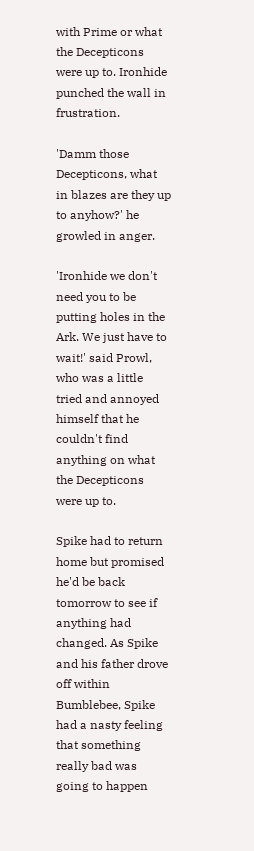with Prime or what the Decepticons were up to. Ironhide punched the wall in frustration.

'Damm those Decepticons, what in blazes are they up to anyhow?' he growled in anger.

'Ironhide we don't need you to be putting holes in the Ark. We just have to wait!' said Prowl, who was a little tried and annoyed himself that he couldn't find anything on what the Decepticons were up to.

Spike had to return home but promised he'd be back tomorrow to see if anything had changed. As Spike and his father drove off within Bumblebee, Spike had a nasty feeling that something really bad was going to happen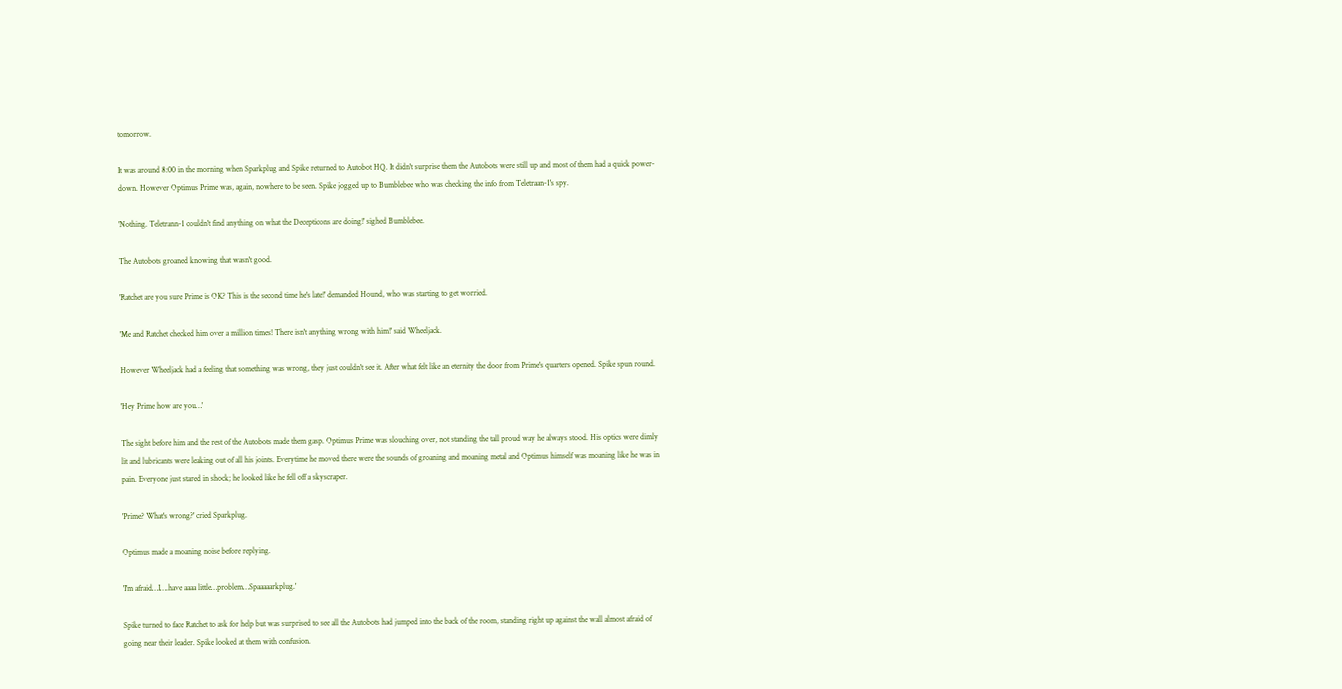tomorrow.

It was around 8:00 in the morning when Sparkplug and Spike returned to Autobot HQ. It didn't surprise them the Autobots were still up and most of them had a quick power-down. However Optimus Prime was, again, nowhere to be seen. Spike jogged up to Bumblebee who was checking the info from Teletraan-1's spy.

'Nothing. Teletrann-1 couldn't find anything on what the Decepticons are doing!' sighed Bumblebee.

The Autobots groaned knowing that wasn't good.

'Ratchet are you sure Prime is OK? This is the second time he's late!' demanded Hound, who was starting to get worried.

'Me and Ratchet checked him over a million times! There isn't anything wrong with him!' said Wheeljack.

However Wheeljack had a feeling that something was wrong, they just couldn't see it. After what felt like an eternity the door from Prime's quarters opened. Spike spun round.

'Hey Prime how are you…'

The sight before him and the rest of the Autobots made them gasp. Optimus Prime was slouching over, not standing the tall proud way he always stood. His optics were dimly lit and lubricants were leaking out of all his joints. Everytime he moved there were the sounds of groaning and moaning metal and Optimus himself was moaning like he was in pain. Everyone just stared in shock; he looked like he fell off a skyscraper.

'Prime? What's wrong?' cried Sparkplug.

Optimus made a moaning noise before replying.

'I'm afraid…I….have aaaa little…problem…Spaaaaarkplug.'

Spike turned to face Ratchet to ask for help but was surprised to see all the Autobots had jumped into the back of the room, standing right up against the wall almost afraid of going near their leader. Spike looked at them with confusion.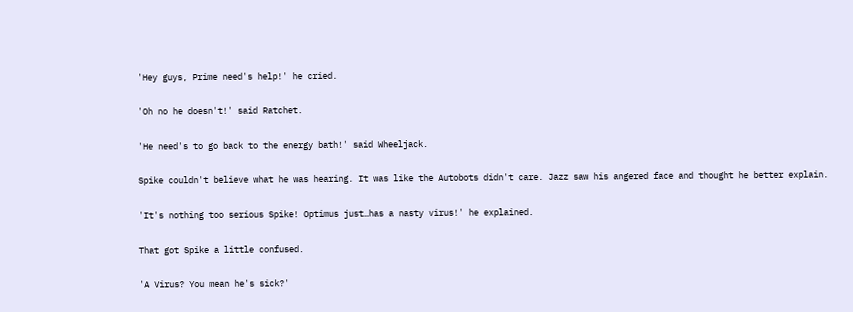'Hey guys, Prime need's help!' he cried.

'Oh no he doesn't!' said Ratchet.

'He need's to go back to the energy bath!' said Wheeljack.

Spike couldn't believe what he was hearing. It was like the Autobots didn't care. Jazz saw his angered face and thought he better explain.

'It's nothing too serious Spike! Optimus just…has a nasty virus!' he explained.

That got Spike a little confused.

'A Virus? You mean he's sick?'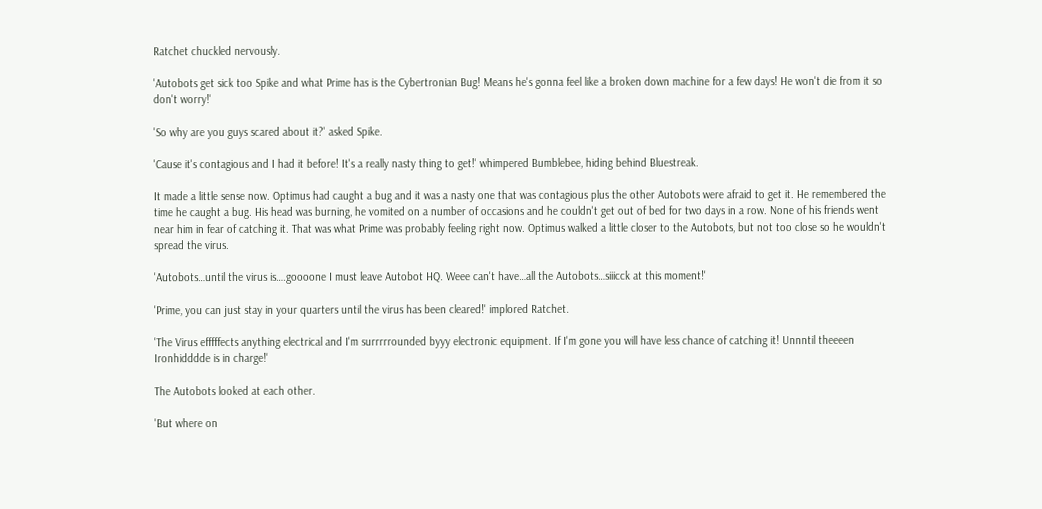Ratchet chuckled nervously.

'Autobots get sick too Spike and what Prime has is the Cybertronian Bug! Means he's gonna feel like a broken down machine for a few days! He won't die from it so don't worry!'

'So why are you guys scared about it?' asked Spike.

'Cause it's contagious and I had it before! It's a really nasty thing to get!' whimpered Bumblebee, hiding behind Bluestreak.

It made a little sense now. Optimus had caught a bug and it was a nasty one that was contagious plus the other Autobots were afraid to get it. He remembered the time he caught a bug. His head was burning, he vomited on a number of occasions and he couldn't get out of bed for two days in a row. None of his friends went near him in fear of catching it. That was what Prime was probably feeling right now. Optimus walked a little closer to the Autobots, but not too close so he wouldn't spread the virus.

'Autobots…until the virus is….goooone I must leave Autobot HQ. Weee can't have…all the Autobots…siiicck at this moment!'

'Prime, you can just stay in your quarters until the virus has been cleared!' implored Ratchet.

'The Virus efffffects anything electrical and I'm surrrrrounded byyy electronic equipment. If I'm gone you will have less chance of catching it! Unnntil theeeen Ironhidddde is in charge!'

The Autobots looked at each other.

'But where on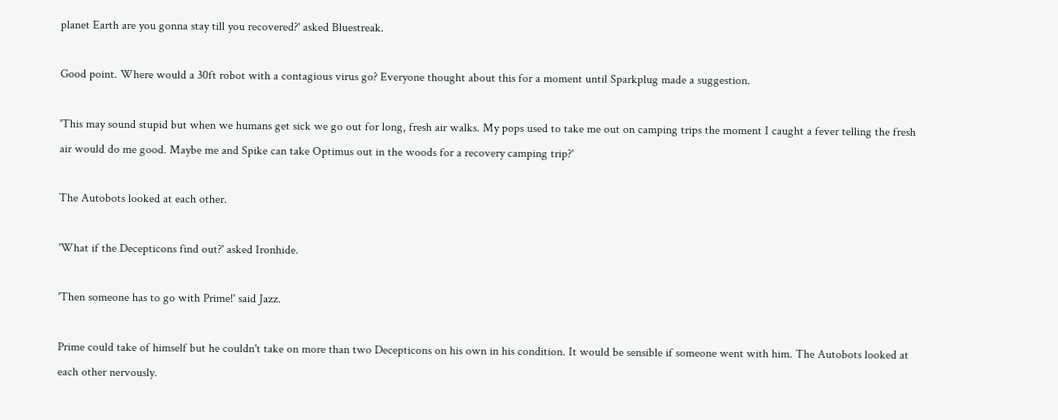planet Earth are you gonna stay till you recovered?' asked Bluestreak.

Good point. Where would a 30ft robot with a contagious virus go? Everyone thought about this for a moment until Sparkplug made a suggestion.

'This may sound stupid but when we humans get sick we go out for long, fresh air walks. My pops used to take me out on camping trips the moment I caught a fever telling the fresh air would do me good. Maybe me and Spike can take Optimus out in the woods for a recovery camping trip?'

The Autobots looked at each other.

'What if the Decepticons find out?' asked Ironhide.

'Then someone has to go with Prime!' said Jazz.

Prime could take of himself but he couldn't take on more than two Decepticons on his own in his condition. It would be sensible if someone went with him. The Autobots looked at each other nervously.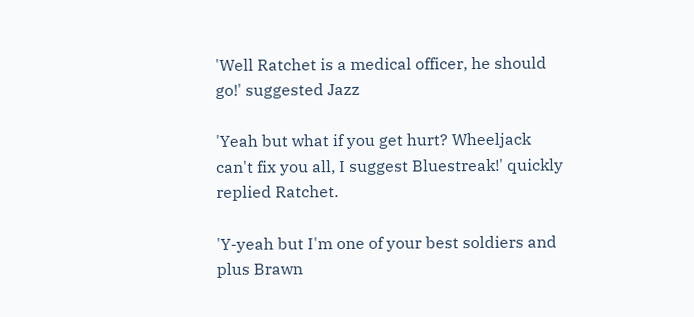'Well Ratchet is a medical officer, he should go!' suggested Jazz

'Yeah but what if you get hurt? Wheeljack can't fix you all, I suggest Bluestreak!' quickly replied Ratchet.

'Y-yeah but I'm one of your best soldiers and plus Brawn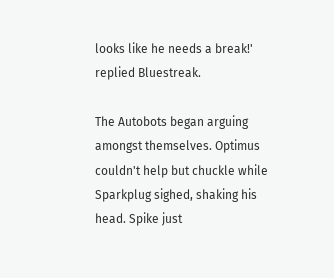looks like he needs a break!' replied Bluestreak.

The Autobots began arguing amongst themselves. Optimus couldn't help but chuckle while Sparkplug sighed, shaking his head. Spike just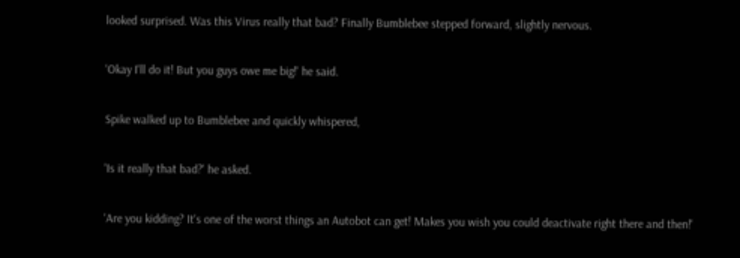looked surprised. Was this Virus really that bad? Finally Bumblebee stepped forward, slightly nervous.

'Okay I'll do it! But you guys owe me big!' he said.

Spike walked up to Bumblebee and quickly whispered,

'Is it really that bad?' he asked.

'Are you kidding? It's one of the worst things an Autobot can get! Makes you wish you could deactivate right there and then!'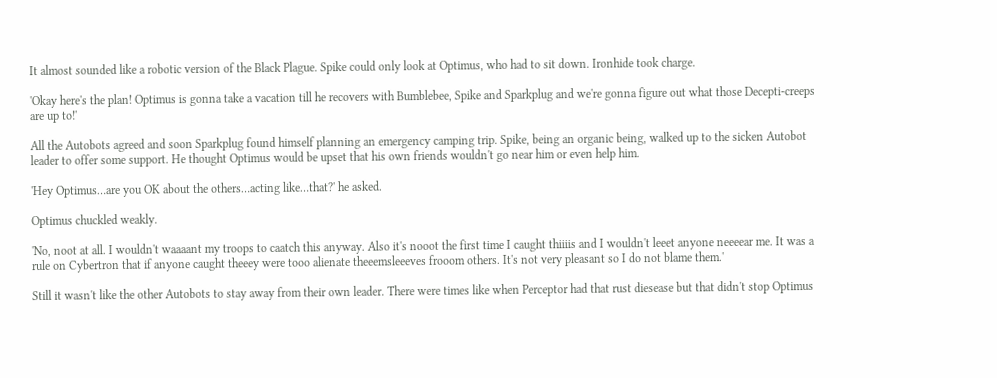It almost sounded like a robotic version of the Black Plague. Spike could only look at Optimus, who had to sit down. Ironhide took charge.

'Okay here's the plan! Optimus is gonna take a vacation till he recovers with Bumblebee, Spike and Sparkplug and we're gonna figure out what those Decepti-creeps are up to!'

All the Autobots agreed and soon Sparkplug found himself planning an emergency camping trip. Spike, being an organic being, walked up to the sicken Autobot leader to offer some support. He thought Optimus would be upset that his own friends wouldn't go near him or even help him.

'Hey Optimus…are you OK about the others…acting like…that?' he asked.

Optimus chuckled weakly.

'No, noot at all. I wouldn't waaaant my troops to caatch this anyway. Also it's nooot the first time I caught thiiiis and I wouldn't leeet anyone neeeear me. It was a rule on Cybertron that if anyone caught theeey were tooo alienate theeemsleeeves frooom others. It's not very pleasant so I do not blame them.'

Still it wasn't like the other Autobots to stay away from their own leader. There were times like when Perceptor had that rust diesease but that didn't stop Optimus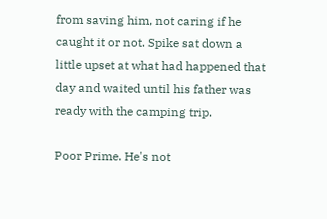from saving him, not caring if he caught it or not. Spike sat down a little upset at what had happened that day and waited until his father was ready with the camping trip.

Poor Prime. He's not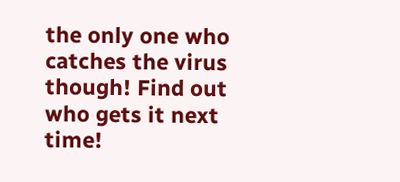the only one who catches the virus though! Find out who gets it next time!